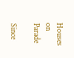Houses on Parade

Since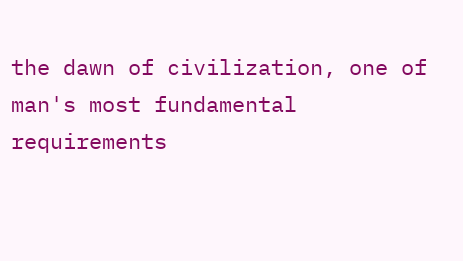the dawn of civilization, one of man's most fundamental requirements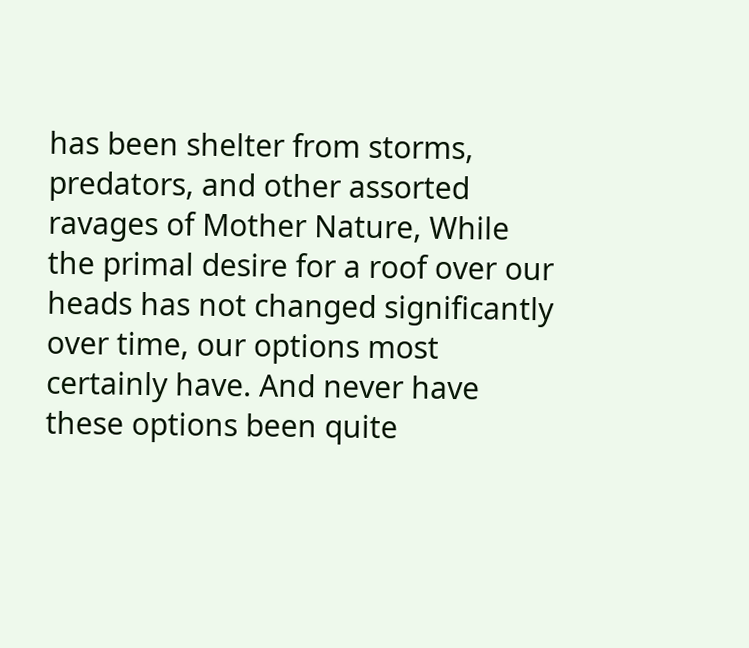has been shelter from storms, predators, and other assorted ravages of Mother Nature, While the primal desire for a roof over our heads has not changed significantly over time, our options most certainly have. And never have these options been quite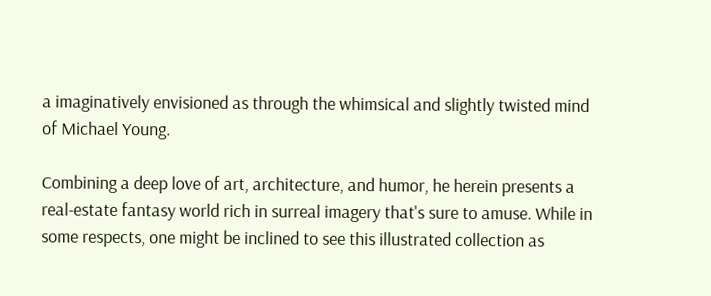a imaginatively envisioned as through the whimsical and slightly twisted mind of Michael Young.

Combining a deep love of art, architecture, and humor, he herein presents a real-estate fantasy world rich in surreal imagery that's sure to amuse. While in some respects, one might be inclined to see this illustrated collection as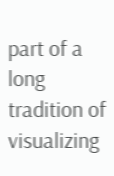part of a long tradition of visualizing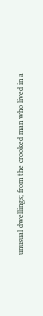unusual dwellings; from the crooked man who lived in a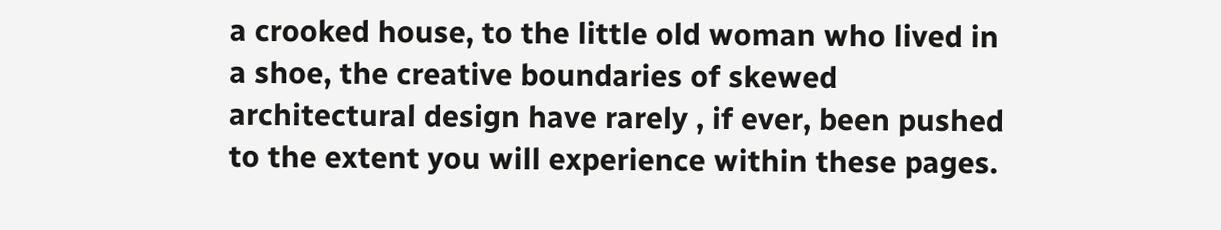a crooked house, to the little old woman who lived in a shoe, the creative boundaries of skewed architectural design have rarely , if ever, been pushed to the extent you will experience within these pages.